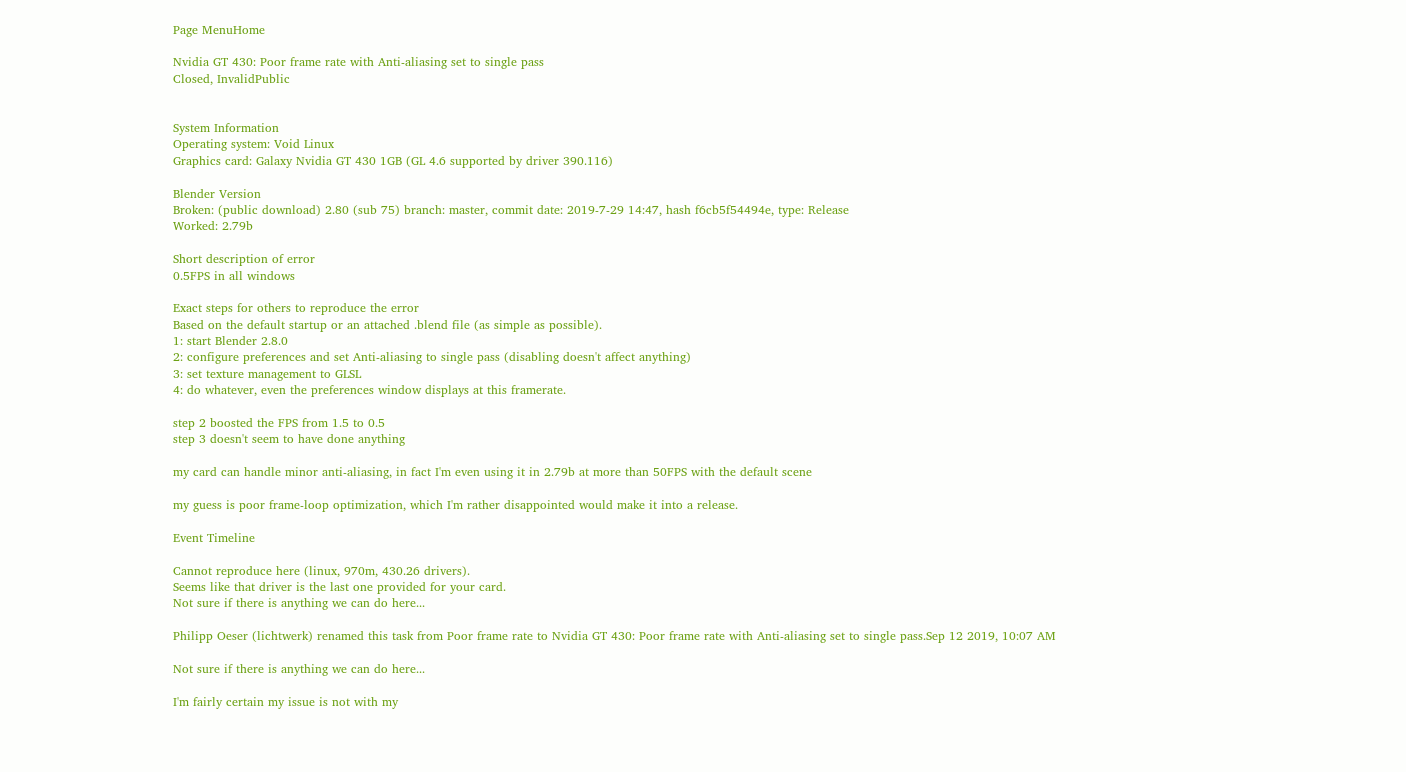Page MenuHome

Nvidia GT 430: Poor frame rate with Anti-aliasing set to single pass
Closed, InvalidPublic


System Information
Operating system: Void Linux
Graphics card: Galaxy Nvidia GT 430 1GB (GL 4.6 supported by driver 390.116)

Blender Version
Broken: (public download) 2.80 (sub 75) branch: master, commit date: 2019-7-29 14:47, hash f6cb5f54494e, type: Release
Worked: 2.79b

Short description of error
0.5FPS in all windows

Exact steps for others to reproduce the error
Based on the default startup or an attached .blend file (as simple as possible).
1: start Blender 2.8.0
2: configure preferences and set Anti-aliasing to single pass (disabling doesn't affect anything)
3: set texture management to GLSL
4: do whatever, even the preferences window displays at this framerate.

step 2 boosted the FPS from 1.5 to 0.5
step 3 doesn't seem to have done anything

my card can handle minor anti-aliasing, in fact I'm even using it in 2.79b at more than 50FPS with the default scene

my guess is poor frame-loop optimization, which I'm rather disappointed would make it into a release.

Event Timeline

Cannot reproduce here (linux, 970m, 430.26 drivers).
Seems like that driver is the last one provided for your card.
Not sure if there is anything we can do here...

Philipp Oeser (lichtwerk) renamed this task from Poor frame rate to Nvidia GT 430: Poor frame rate with Anti-aliasing set to single pass.Sep 12 2019, 10:07 AM

Not sure if there is anything we can do here...

I'm fairly certain my issue is not with my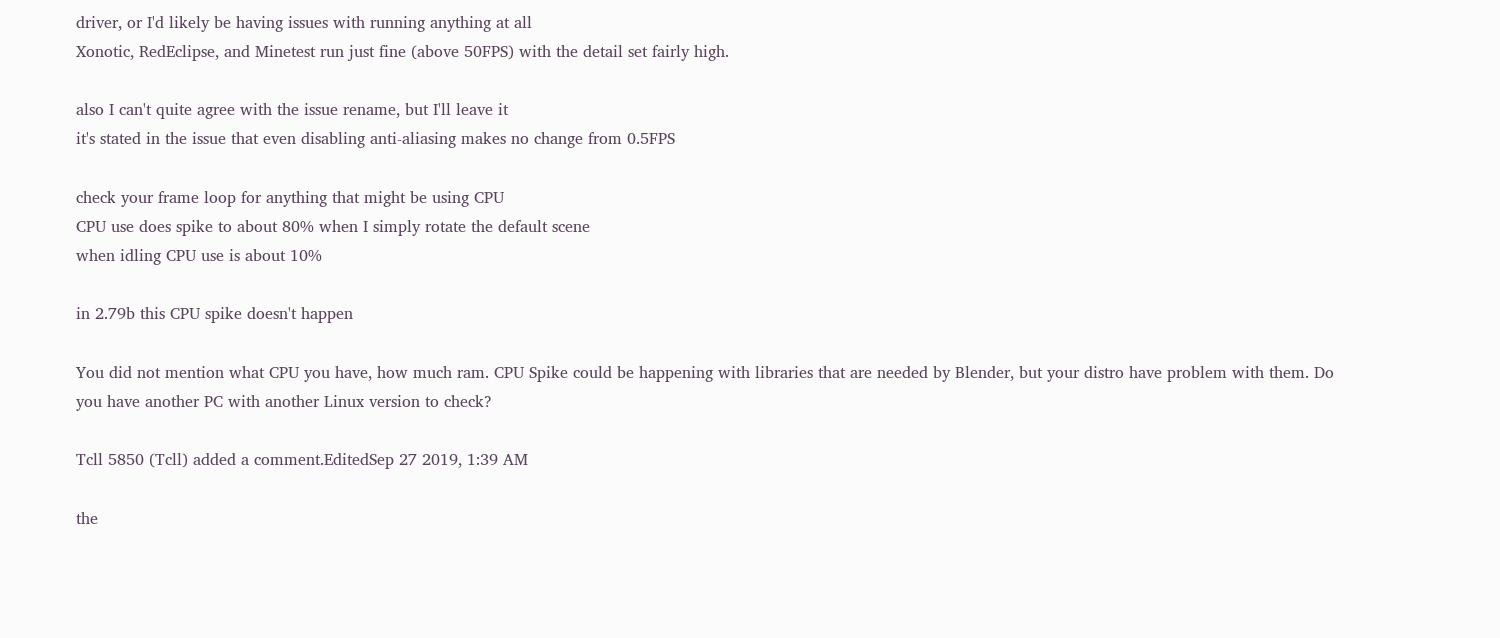driver, or I'd likely be having issues with running anything at all
Xonotic, RedEclipse, and Minetest run just fine (above 50FPS) with the detail set fairly high.

also I can't quite agree with the issue rename, but I'll leave it
it's stated in the issue that even disabling anti-aliasing makes no change from 0.5FPS

check your frame loop for anything that might be using CPU
CPU use does spike to about 80% when I simply rotate the default scene
when idling CPU use is about 10%

in 2.79b this CPU spike doesn't happen

You did not mention what CPU you have, how much ram. CPU Spike could be happening with libraries that are needed by Blender, but your distro have problem with them. Do you have another PC with another Linux version to check?

Tcll 5850 (Tcll) added a comment.EditedSep 27 2019, 1:39 AM

the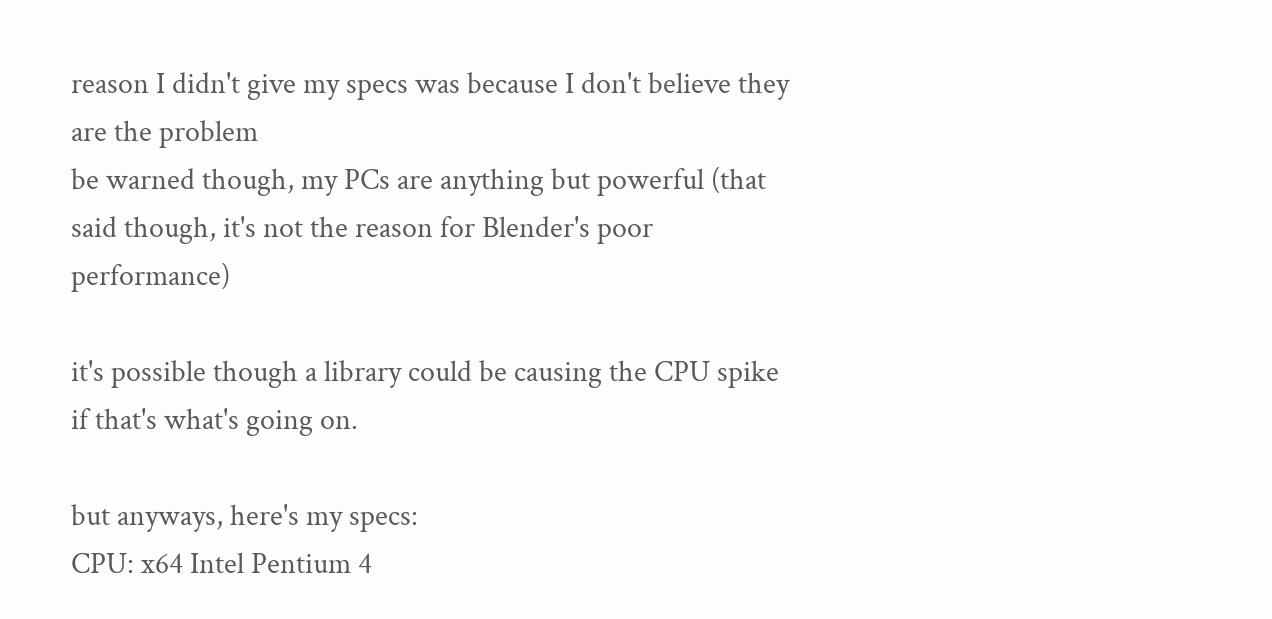reason I didn't give my specs was because I don't believe they are the problem
be warned though, my PCs are anything but powerful (that said though, it's not the reason for Blender's poor performance)

it's possible though a library could be causing the CPU spike if that's what's going on.

but anyways, here's my specs:
CPU: x64 Intel Pentium 4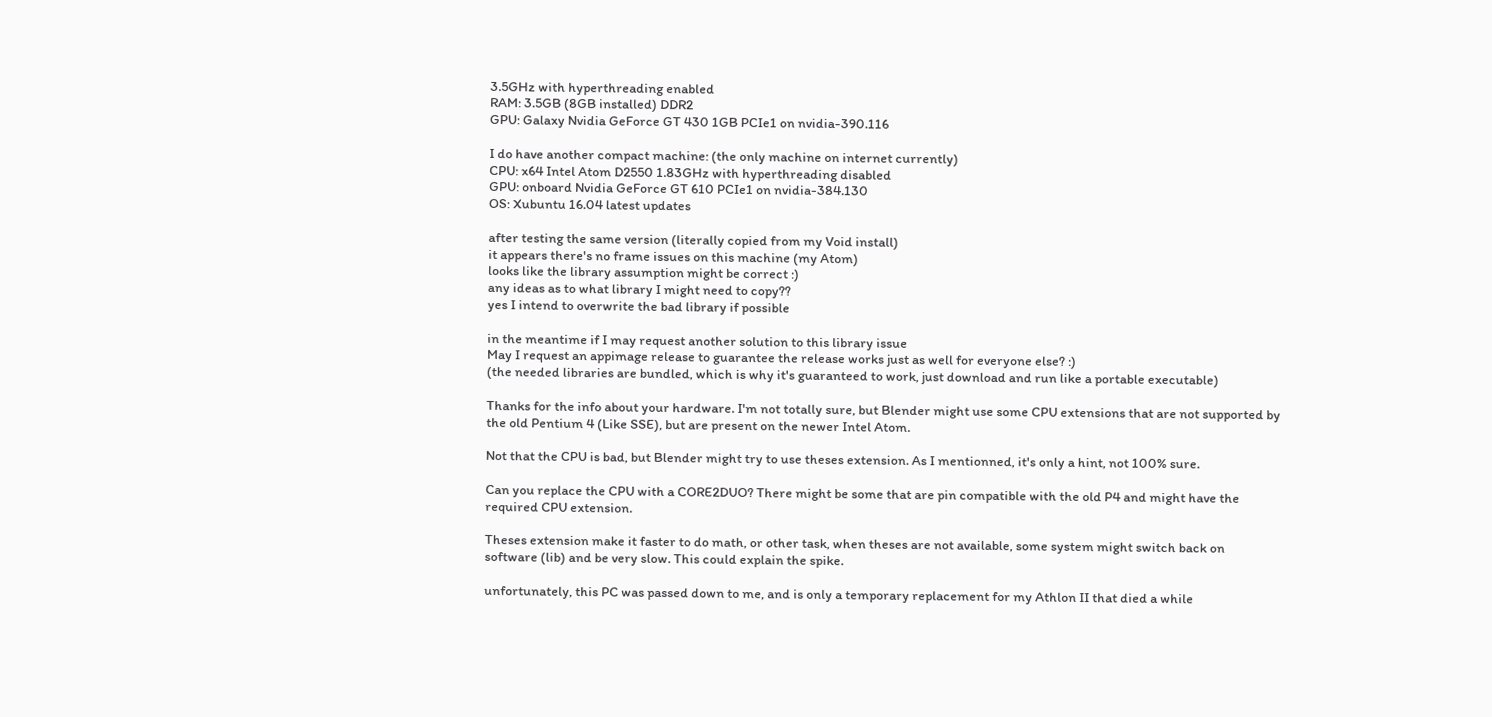3.5GHz with hyperthreading enabled
RAM: 3.5GB (8GB installed) DDR2
GPU: Galaxy Nvidia GeForce GT 430 1GB PCIe1 on nvidia-390.116

I do have another compact machine: (the only machine on internet currently)
CPU: x64 Intel Atom D2550 1.83GHz with hyperthreading disabled
GPU: onboard Nvidia GeForce GT 610 PCIe1 on nvidia-384.130
OS: Xubuntu 16.04 latest updates

after testing the same version (literally copied from my Void install)
it appears there's no frame issues on this machine (my Atom)
looks like the library assumption might be correct :)
any ideas as to what library I might need to copy??
yes I intend to overwrite the bad library if possible

in the meantime if I may request another solution to this library issue
May I request an appimage release to guarantee the release works just as well for everyone else? :)
(the needed libraries are bundled, which is why it's guaranteed to work, just download and run like a portable executable)

Thanks for the info about your hardware. I'm not totally sure, but Blender might use some CPU extensions that are not supported by the old Pentium 4 (Like SSE), but are present on the newer Intel Atom.

Not that the CPU is bad, but Blender might try to use theses extension. As I mentionned, it's only a hint, not 100% sure.

Can you replace the CPU with a CORE2DUO? There might be some that are pin compatible with the old P4 and might have the required CPU extension.

Theses extension make it faster to do math, or other task, when theses are not available, some system might switch back on software (lib) and be very slow. This could explain the spike.

unfortunately, this PC was passed down to me, and is only a temporary replacement for my Athlon II that died a while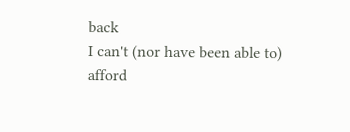back
I can't (nor have been able to) afford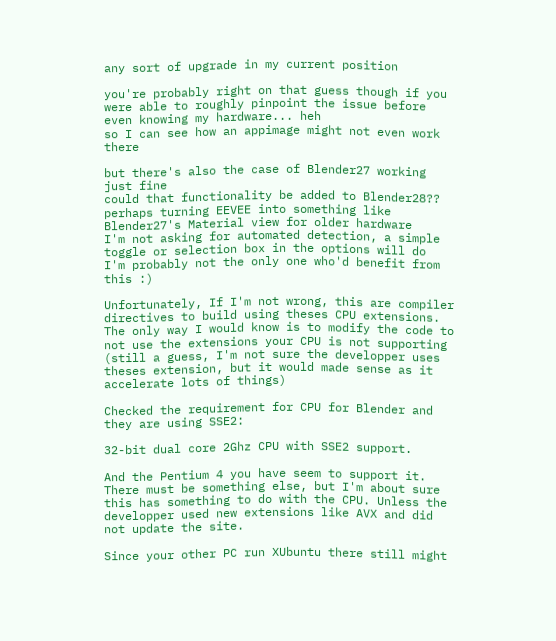any sort of upgrade in my current position

you're probably right on that guess though if you were able to roughly pinpoint the issue before even knowing my hardware... heh
so I can see how an appimage might not even work there

but there's also the case of Blender27 working just fine
could that functionality be added to Blender28??
perhaps turning EEVEE into something like Blender27's Material view for older hardware
I'm not asking for automated detection, a simple toggle or selection box in the options will do
I'm probably not the only one who'd benefit from this :)

Unfortunately, If I'm not wrong, this are compiler directives to build using theses CPU extensions.
The only way I would know is to modify the code to not use the extensions your CPU is not supporting (still a guess, I'm not sure the developper uses theses extension, but it would made sense as it accelerate lots of things)

Checked the requirement for CPU for Blender and they are using SSE2:

32-bit dual core 2Ghz CPU with SSE2 support.

And the Pentium 4 you have seem to support it. There must be something else, but I'm about sure this has something to do with the CPU. Unless the developper used new extensions like AVX and did not update the site.

Since your other PC run XUbuntu there still might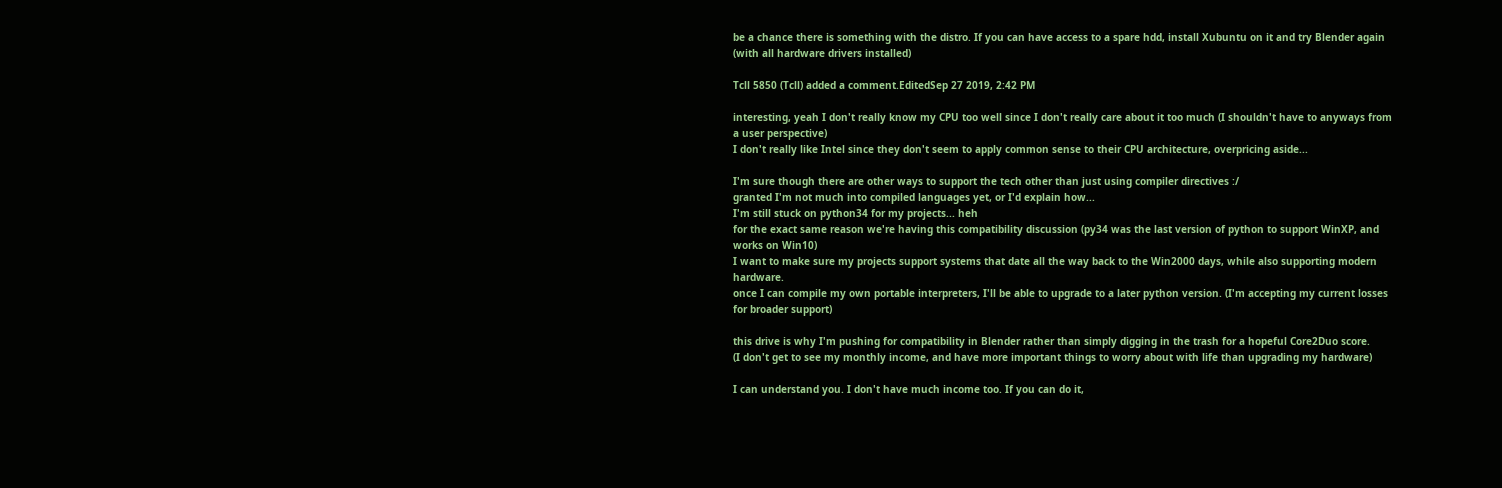be a chance there is something with the distro. If you can have access to a spare hdd, install Xubuntu on it and try Blender again (with all hardware drivers installed)

Tcll 5850 (Tcll) added a comment.EditedSep 27 2019, 2:42 PM

interesting, yeah I don't really know my CPU too well since I don't really care about it too much (I shouldn't have to anyways from a user perspective)
I don't really like Intel since they don't seem to apply common sense to their CPU architecture, overpricing aside...

I'm sure though there are other ways to support the tech other than just using compiler directives :/
granted I'm not much into compiled languages yet, or I'd explain how...
I'm still stuck on python34 for my projects... heh
for the exact same reason we're having this compatibility discussion (py34 was the last version of python to support WinXP, and works on Win10)
I want to make sure my projects support systems that date all the way back to the Win2000 days, while also supporting modern hardware.
once I can compile my own portable interpreters, I'll be able to upgrade to a later python version. (I'm accepting my current losses for broader support)

this drive is why I'm pushing for compatibility in Blender rather than simply digging in the trash for a hopeful Core2Duo score.
(I don't get to see my monthly income, and have more important things to worry about with life than upgrading my hardware)

I can understand you. I don't have much income too. If you can do it,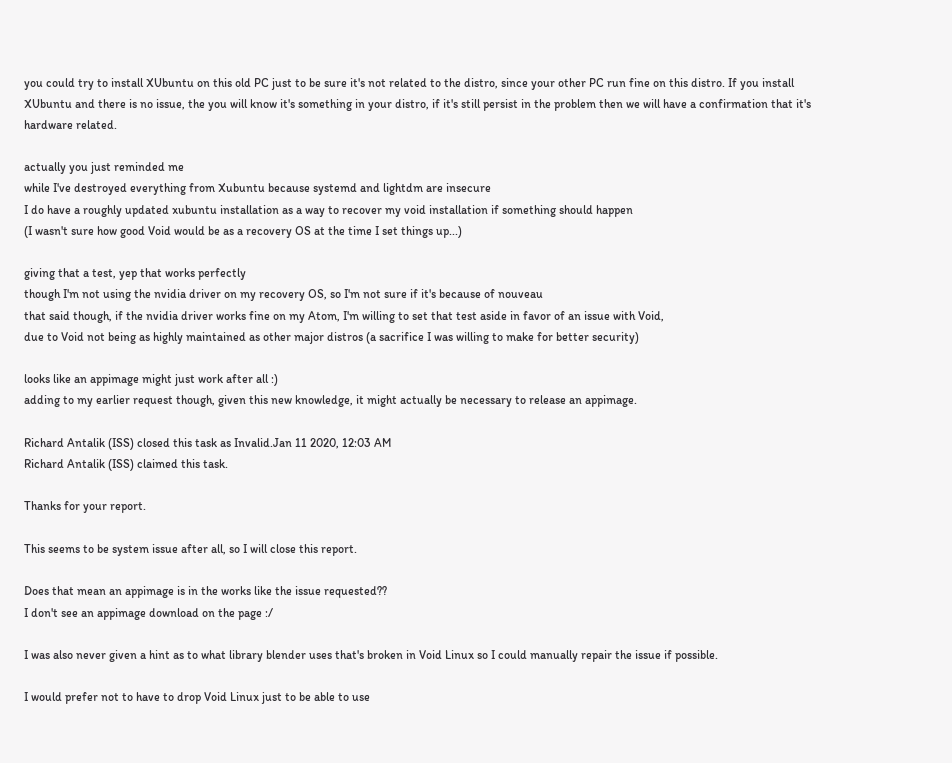you could try to install XUbuntu on this old PC just to be sure it's not related to the distro, since your other PC run fine on this distro. If you install XUbuntu and there is no issue, the you will know it's something in your distro, if it's still persist in the problem then we will have a confirmation that it's hardware related.

actually you just reminded me
while I've destroyed everything from Xubuntu because systemd and lightdm are insecure
I do have a roughly updated xubuntu installation as a way to recover my void installation if something should happen
(I wasn't sure how good Void would be as a recovery OS at the time I set things up...)

giving that a test, yep that works perfectly
though I'm not using the nvidia driver on my recovery OS, so I'm not sure if it's because of nouveau
that said though, if the nvidia driver works fine on my Atom, I'm willing to set that test aside in favor of an issue with Void,
due to Void not being as highly maintained as other major distros (a sacrifice I was willing to make for better security)

looks like an appimage might just work after all :)
adding to my earlier request though, given this new knowledge, it might actually be necessary to release an appimage.

Richard Antalik (ISS) closed this task as Invalid.Jan 11 2020, 12:03 AM
Richard Antalik (ISS) claimed this task.

Thanks for your report.

This seems to be system issue after all, so I will close this report.

Does that mean an appimage is in the works like the issue requested??
I don't see an appimage download on the page :/

I was also never given a hint as to what library blender uses that's broken in Void Linux so I could manually repair the issue if possible.

I would prefer not to have to drop Void Linux just to be able to use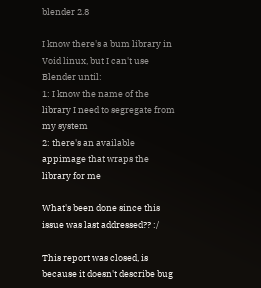blender 2.8

I know there's a bum library in Void linux, but I can't use Blender until:
1: I know the name of the library I need to segregate from my system
2: there's an available appimage that wraps the library for me

What's been done since this issue was last addressed?? :/

This report was closed, is because it doesn't describe bug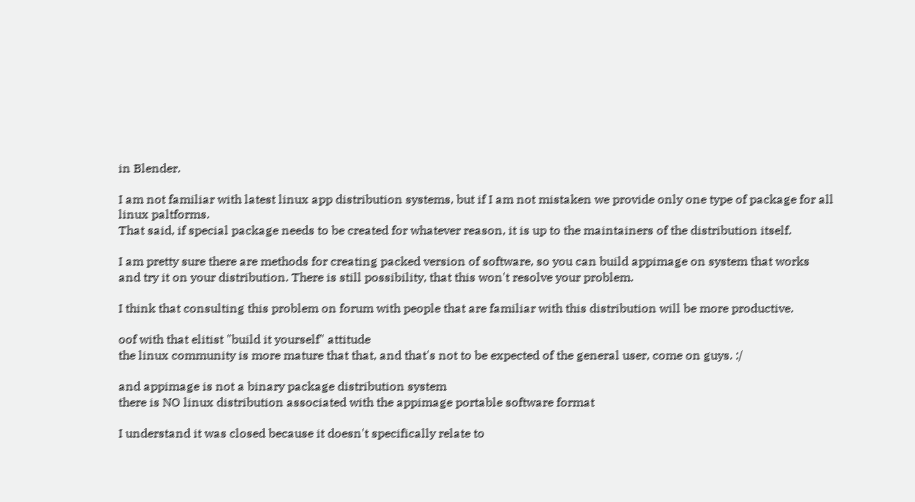in Blender.

I am not familiar with latest linux app distribution systems, but if I am not mistaken we provide only one type of package for all linux paltforms.
That said, if special package needs to be created for whatever reason, it is up to the maintainers of the distribution itself.

I am pretty sure there are methods for creating packed version of software, so you can build appimage on system that works and try it on your distribution. There is still possibility, that this won't resolve your problem.

I think that consulting this problem on forum with people that are familiar with this distribution will be more productive.

oof with that elitist "build it yourself" attitude
the linux community is more mature that that, and that's not to be expected of the general user, come on guys. :/

and appimage is not a binary package distribution system
there is NO linux distribution associated with the appimage portable software format

I understand it was closed because it doesn't specifically relate to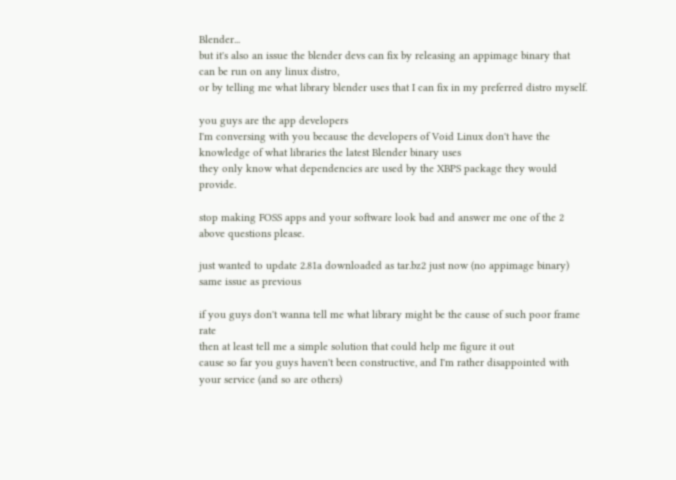Blender...
but it's also an issue the blender devs can fix by releasing an appimage binary that can be run on any linux distro,
or by telling me what library blender uses that I can fix in my preferred distro myself.

you guys are the app developers
I'm conversing with you because the developers of Void Linux don't have the knowledge of what libraries the latest Blender binary uses
they only know what dependencies are used by the XBPS package they would provide.

stop making FOSS apps and your software look bad and answer me one of the 2 above questions please.

just wanted to update 2.81a downloaded as tar.bz2 just now (no appimage binary)
same issue as previous

if you guys don't wanna tell me what library might be the cause of such poor frame rate
then at least tell me a simple solution that could help me figure it out
cause so far you guys haven't been constructive, and I'm rather disappointed with your service (and so are others)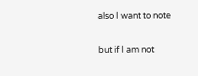also I want to note

but if I am not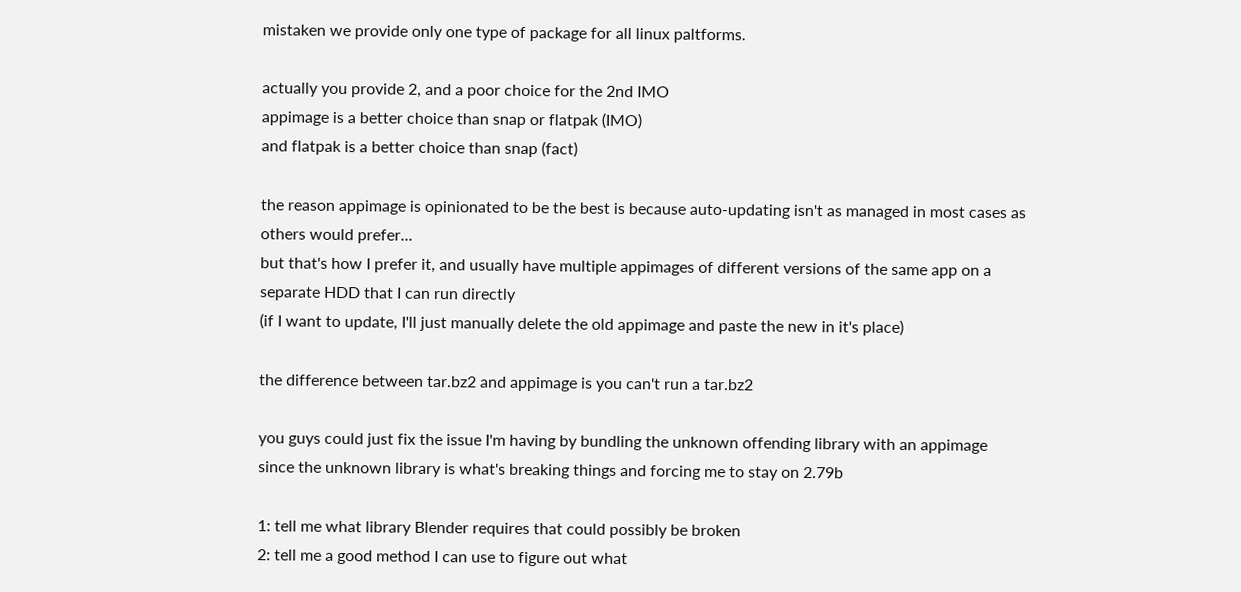mistaken we provide only one type of package for all linux paltforms.

actually you provide 2, and a poor choice for the 2nd IMO
appimage is a better choice than snap or flatpak (IMO)
and flatpak is a better choice than snap (fact)

the reason appimage is opinionated to be the best is because auto-updating isn't as managed in most cases as others would prefer...
but that's how I prefer it, and usually have multiple appimages of different versions of the same app on a separate HDD that I can run directly
(if I want to update, I'll just manually delete the old appimage and paste the new in it's place)

the difference between tar.bz2 and appimage is you can't run a tar.bz2

you guys could just fix the issue I'm having by bundling the unknown offending library with an appimage
since the unknown library is what's breaking things and forcing me to stay on 2.79b

1: tell me what library Blender requires that could possibly be broken
2: tell me a good method I can use to figure out what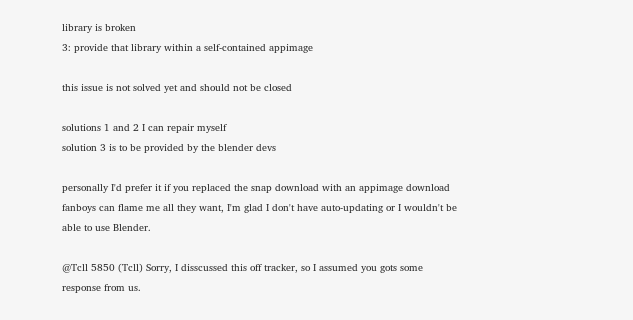library is broken
3: provide that library within a self-contained appimage

this issue is not solved yet and should not be closed

solutions 1 and 2 I can repair myself
solution 3 is to be provided by the blender devs

personally I'd prefer it if you replaced the snap download with an appimage download
fanboys can flame me all they want, I'm glad I don't have auto-updating or I wouldn't be able to use Blender.

@Tcll 5850 (Tcll) Sorry, I disscussed this off tracker, so I assumed you gots some response from us.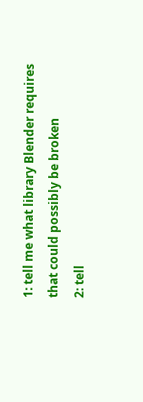1: tell me what library Blender requires that could possibly be broken
2: tell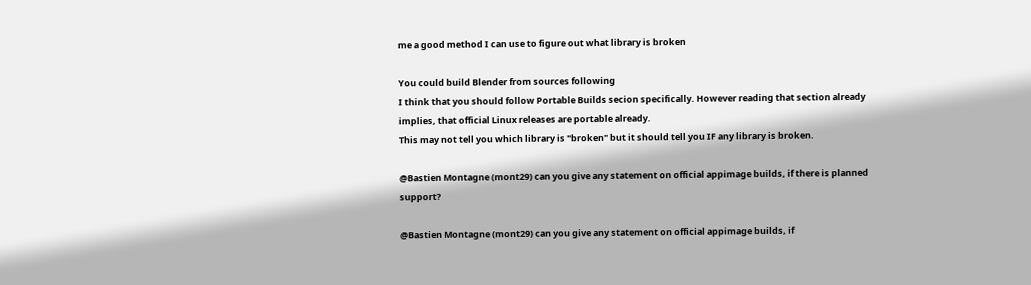me a good method I can use to figure out what library is broken

You could build Blender from sources following
I think that you should follow Portable Builds secion specifically. However reading that section already implies, that official Linux releases are portable already.
This may not tell you which library is "broken" but it should tell you IF any library is broken.

@Bastien Montagne (mont29) can you give any statement on official appimage builds, if there is planned support?

@Bastien Montagne (mont29) can you give any statement on official appimage builds, if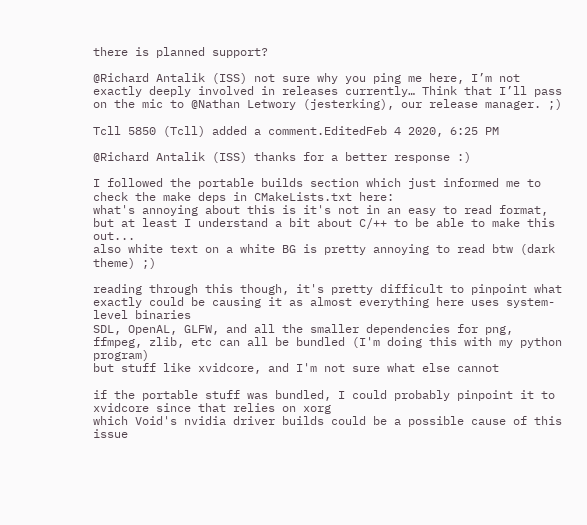there is planned support?

@Richard Antalik (ISS) not sure why you ping me here, I’m not exactly deeply involved in releases currently… Think that I’ll pass on the mic to @Nathan Letwory (jesterking), our release manager. ;)

Tcll 5850 (Tcll) added a comment.EditedFeb 4 2020, 6:25 PM

@Richard Antalik (ISS) thanks for a better response :)

I followed the portable builds section which just informed me to check the make deps in CMakeLists.txt here:
what's annoying about this is it's not in an easy to read format, but at least I understand a bit about C/++ to be able to make this out...
also white text on a white BG is pretty annoying to read btw (dark theme) ;)

reading through this though, it's pretty difficult to pinpoint what exactly could be causing it as almost everything here uses system-level binaries
SDL, OpenAL, GLFW, and all the smaller dependencies for png, ffmpeg, zlib, etc can all be bundled (I'm doing this with my python program)
but stuff like xvidcore, and I'm not sure what else cannot

if the portable stuff was bundled, I could probably pinpoint it to xvidcore since that relies on xorg
which Void's nvidia driver builds could be a possible cause of this issue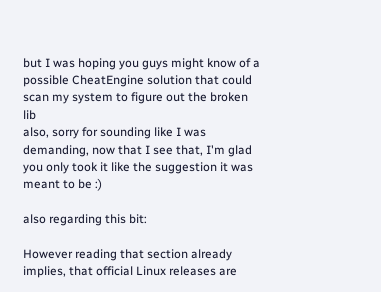but I was hoping you guys might know of a possible CheatEngine solution that could scan my system to figure out the broken lib
also, sorry for sounding like I was demanding, now that I see that, I'm glad you only took it like the suggestion it was meant to be :)

also regarding this bit:

However reading that section already implies, that official Linux releases are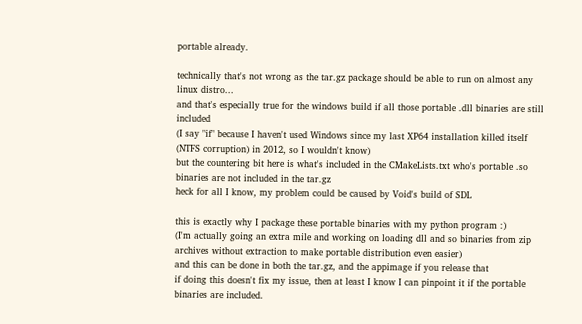portable already.

technically that's not wrong as the tar.gz package should be able to run on almost any linux distro...
and that's especially true for the windows build if all those portable .dll binaries are still included
(I say "if" because I haven't used Windows since my last XP64 installation killed itself (NTFS corruption) in 2012, so I wouldn't know)
but the countering bit here is what's included in the CMakeLists.txt who's portable .so binaries are not included in the tar.gz
heck for all I know, my problem could be caused by Void's build of SDL

this is exactly why I package these portable binaries with my python program :)
(I'm actually going an extra mile and working on loading dll and so binaries from zip archives without extraction to make portable distribution even easier)
and this can be done in both the tar.gz, and the appimage if you release that
if doing this doesn't fix my issue, then at least I know I can pinpoint it if the portable binaries are included.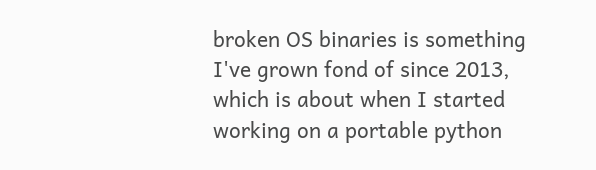broken OS binaries is something I've grown fond of since 2013, which is about when I started working on a portable python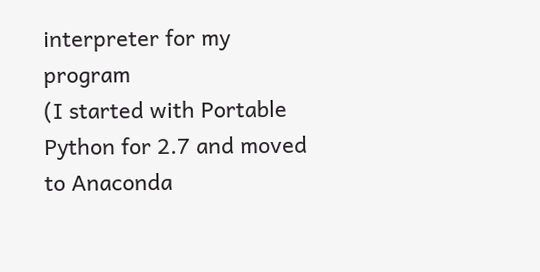interpreter for my program
(I started with Portable Python for 2.7 and moved to Anaconda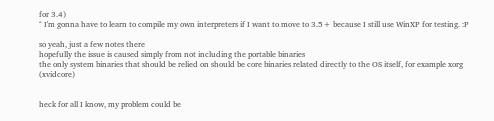for 3.4)
^ I'm gonna have to learn to compile my own interpreters if I want to move to 3.5+ because I still use WinXP for testing. :P

so yeah, just a few notes there
hopefully the issue is caused simply from not including the portable binaries
the only system binaries that should be relied on should be core binaries related directly to the OS itself, for example xorg (xvidcore)


heck for all I know, my problem could be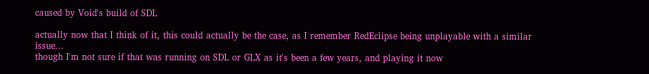caused by Void's build of SDL

actually now that I think of it, this could actually be the case, as I remember RedEclipse being unplayable with a similar issue...
though I'm not sure if that was running on SDL or GLX as it's been a few years, and playing it now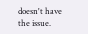doesn't have the issue.